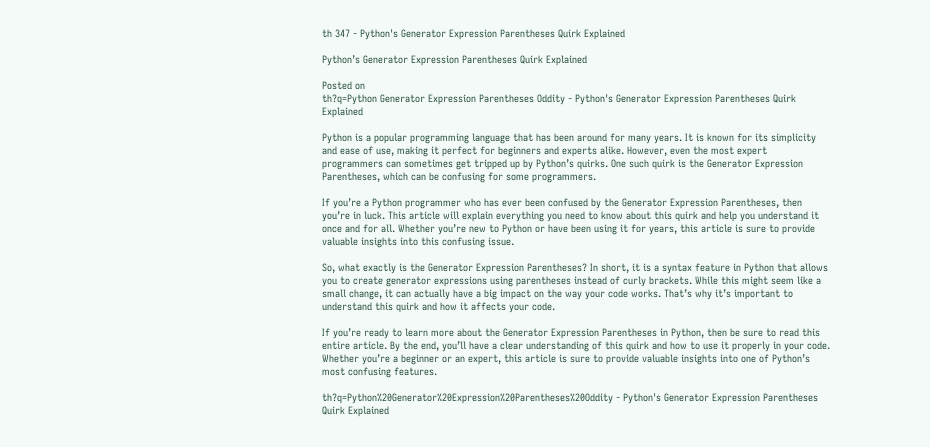th 347 - Python's Generator Expression Parentheses Quirk Explained

Python’s Generator Expression Parentheses Quirk Explained

Posted on
th?q=Python Generator Expression Parentheses Oddity - Python's Generator Expression Parentheses Quirk Explained

Python is a popular programming language that has been around for many years. It is known for its simplicity and ease of use, making it perfect for beginners and experts alike. However, even the most expert programmers can sometimes get tripped up by Python’s quirks. One such quirk is the Generator Expression Parentheses, which can be confusing for some programmers.

If you’re a Python programmer who has ever been confused by the Generator Expression Parentheses, then you’re in luck. This article will explain everything you need to know about this quirk and help you understand it once and for all. Whether you’re new to Python or have been using it for years, this article is sure to provide valuable insights into this confusing issue.

So, what exactly is the Generator Expression Parentheses? In short, it is a syntax feature in Python that allows you to create generator expressions using parentheses instead of curly brackets. While this might seem like a small change, it can actually have a big impact on the way your code works. That’s why it’s important to understand this quirk and how it affects your code.

If you’re ready to learn more about the Generator Expression Parentheses in Python, then be sure to read this entire article. By the end, you’ll have a clear understanding of this quirk and how to use it properly in your code. Whether you’re a beginner or an expert, this article is sure to provide valuable insights into one of Python’s most confusing features.

th?q=Python%20Generator%20Expression%20Parentheses%20Oddity - Python's Generator Expression Parentheses Quirk Explained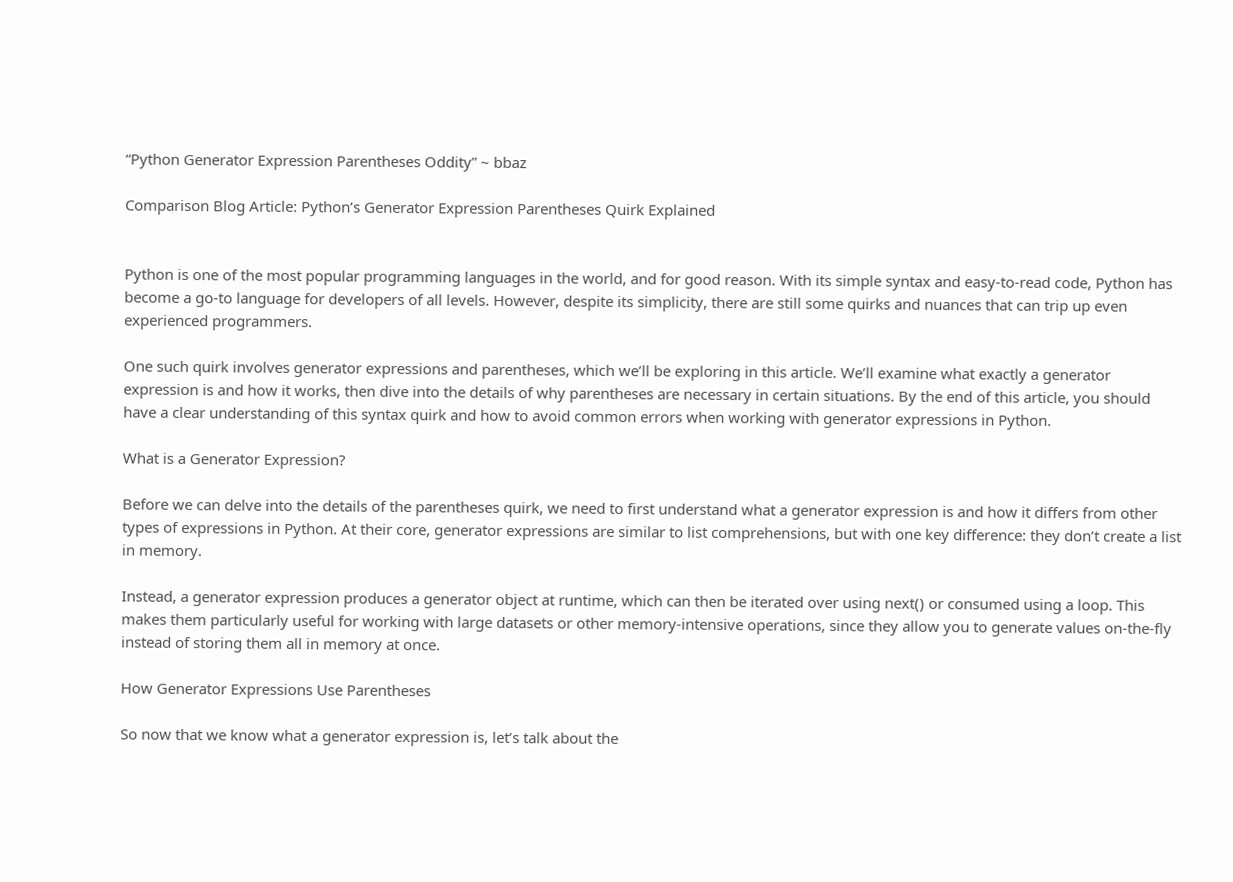“Python Generator Expression Parentheses Oddity” ~ bbaz

Comparison Blog Article: Python’s Generator Expression Parentheses Quirk Explained


Python is one of the most popular programming languages in the world, and for good reason. With its simple syntax and easy-to-read code, Python has become a go-to language for developers of all levels. However, despite its simplicity, there are still some quirks and nuances that can trip up even experienced programmers.

One such quirk involves generator expressions and parentheses, which we’ll be exploring in this article. We’ll examine what exactly a generator expression is and how it works, then dive into the details of why parentheses are necessary in certain situations. By the end of this article, you should have a clear understanding of this syntax quirk and how to avoid common errors when working with generator expressions in Python.

What is a Generator Expression?

Before we can delve into the details of the parentheses quirk, we need to first understand what a generator expression is and how it differs from other types of expressions in Python. At their core, generator expressions are similar to list comprehensions, but with one key difference: they don’t create a list in memory.

Instead, a generator expression produces a generator object at runtime, which can then be iterated over using next() or consumed using a loop. This makes them particularly useful for working with large datasets or other memory-intensive operations, since they allow you to generate values on-the-fly instead of storing them all in memory at once.

How Generator Expressions Use Parentheses

So now that we know what a generator expression is, let’s talk about the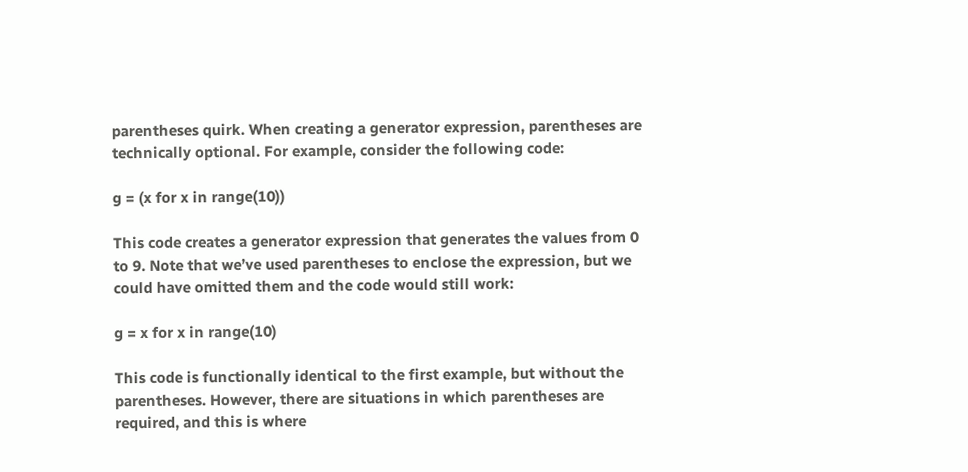parentheses quirk. When creating a generator expression, parentheses are technically optional. For example, consider the following code:

g = (x for x in range(10))

This code creates a generator expression that generates the values from 0 to 9. Note that we’ve used parentheses to enclose the expression, but we could have omitted them and the code would still work:

g = x for x in range(10)

This code is functionally identical to the first example, but without the parentheses. However, there are situations in which parentheses are required, and this is where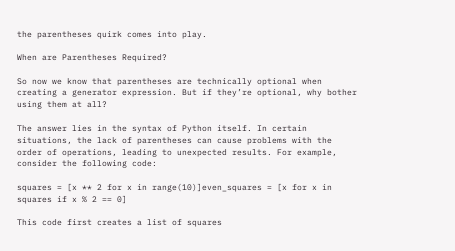the parentheses quirk comes into play.

When are Parentheses Required?

So now we know that parentheses are technically optional when creating a generator expression. But if they’re optional, why bother using them at all?

The answer lies in the syntax of Python itself. In certain situations, the lack of parentheses can cause problems with the order of operations, leading to unexpected results. For example, consider the following code:

squares = [x ** 2 for x in range(10)]even_squares = [x for x in squares if x % 2 == 0]

This code first creates a list of squares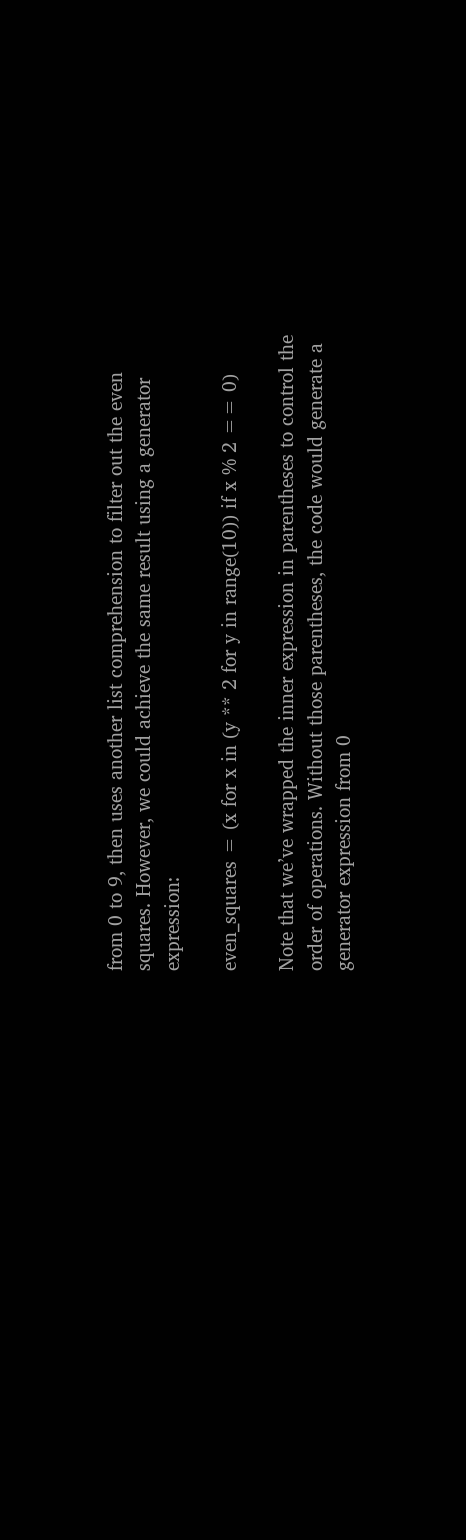from 0 to 9, then uses another list comprehension to filter out the even squares. However, we could achieve the same result using a generator expression:

even_squares = (x for x in (y ** 2 for y in range(10)) if x % 2 == 0)

Note that we’ve wrapped the inner expression in parentheses to control the order of operations. Without those parentheses, the code would generate a generator expression from 0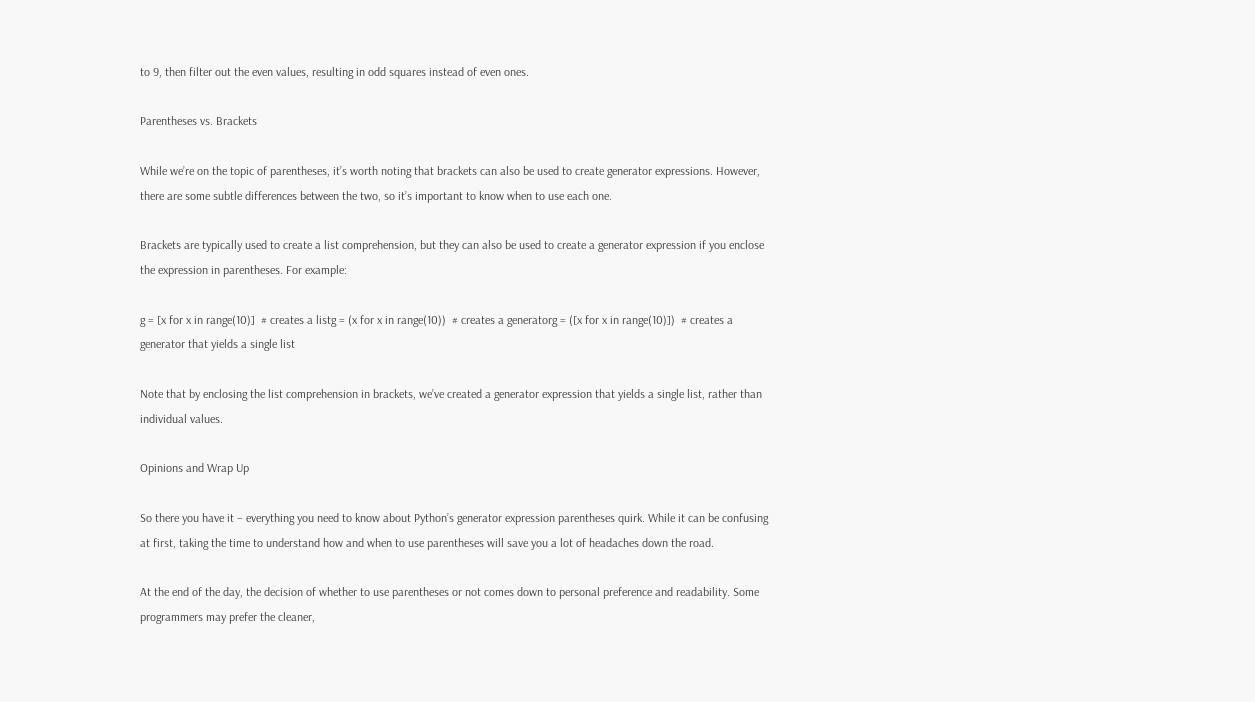to 9, then filter out the even values, resulting in odd squares instead of even ones.

Parentheses vs. Brackets

While we’re on the topic of parentheses, it’s worth noting that brackets can also be used to create generator expressions. However, there are some subtle differences between the two, so it’s important to know when to use each one.

Brackets are typically used to create a list comprehension, but they can also be used to create a generator expression if you enclose the expression in parentheses. For example:

g = [x for x in range(10)]  # creates a listg = (x for x in range(10))  # creates a generatorg = ([x for x in range(10)])  # creates a generator that yields a single list

Note that by enclosing the list comprehension in brackets, we’ve created a generator expression that yields a single list, rather than individual values.

Opinions and Wrap Up

So there you have it – everything you need to know about Python’s generator expression parentheses quirk. While it can be confusing at first, taking the time to understand how and when to use parentheses will save you a lot of headaches down the road.

At the end of the day, the decision of whether to use parentheses or not comes down to personal preference and readability. Some programmers may prefer the cleaner,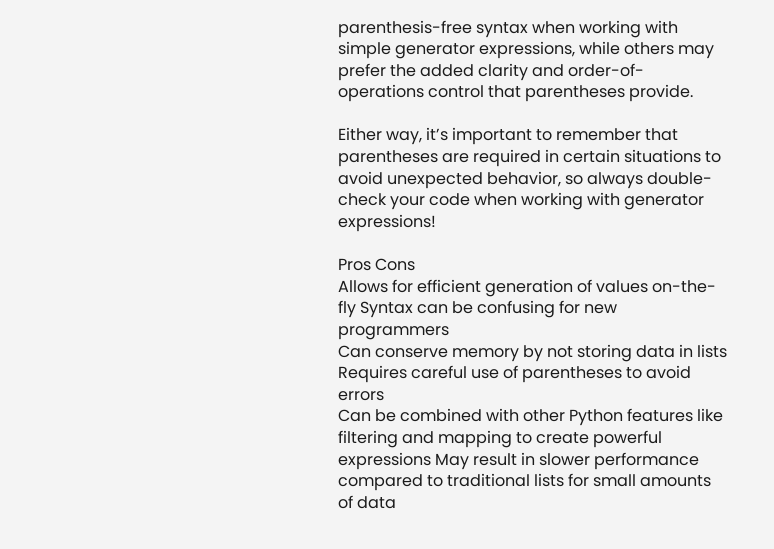parenthesis-free syntax when working with simple generator expressions, while others may prefer the added clarity and order-of-operations control that parentheses provide.

Either way, it’s important to remember that parentheses are required in certain situations to avoid unexpected behavior, so always double-check your code when working with generator expressions!

Pros Cons
Allows for efficient generation of values on-the-fly Syntax can be confusing for new programmers
Can conserve memory by not storing data in lists Requires careful use of parentheses to avoid errors
Can be combined with other Python features like filtering and mapping to create powerful expressions May result in slower performance compared to traditional lists for small amounts of data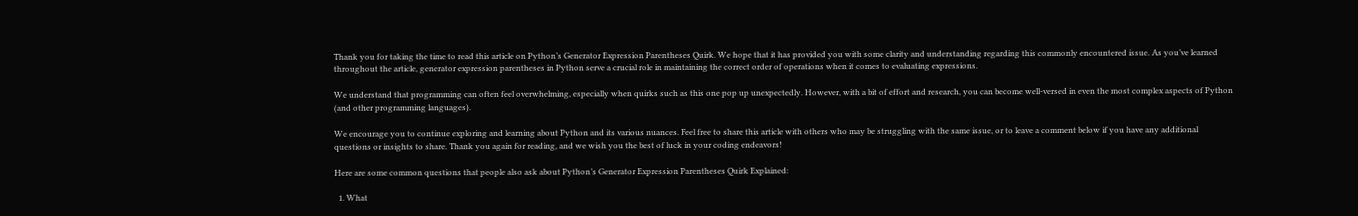Thank you for taking the time to read this article on Python’s Generator Expression Parentheses Quirk. We hope that it has provided you with some clarity and understanding regarding this commonly encountered issue. As you’ve learned throughout the article, generator expression parentheses in Python serve a crucial role in maintaining the correct order of operations when it comes to evaluating expressions.

We understand that programming can often feel overwhelming, especially when quirks such as this one pop up unexpectedly. However, with a bit of effort and research, you can become well-versed in even the most complex aspects of Python (and other programming languages).

We encourage you to continue exploring and learning about Python and its various nuances. Feel free to share this article with others who may be struggling with the same issue, or to leave a comment below if you have any additional questions or insights to share. Thank you again for reading, and we wish you the best of luck in your coding endeavors!

Here are some common questions that people also ask about Python’s Generator Expression Parentheses Quirk Explained:

  1. What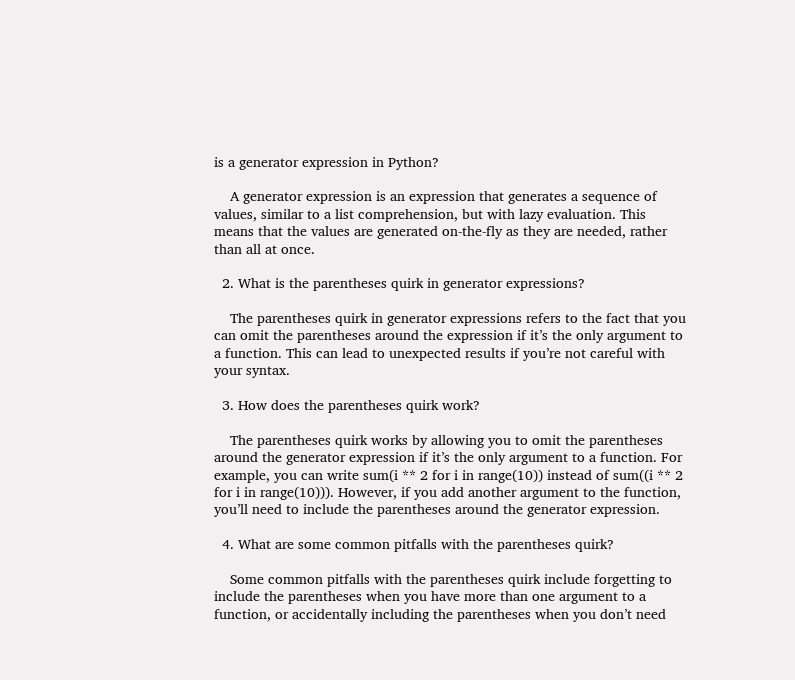is a generator expression in Python?

    A generator expression is an expression that generates a sequence of values, similar to a list comprehension, but with lazy evaluation. This means that the values are generated on-the-fly as they are needed, rather than all at once.

  2. What is the parentheses quirk in generator expressions?

    The parentheses quirk in generator expressions refers to the fact that you can omit the parentheses around the expression if it’s the only argument to a function. This can lead to unexpected results if you’re not careful with your syntax.

  3. How does the parentheses quirk work?

    The parentheses quirk works by allowing you to omit the parentheses around the generator expression if it’s the only argument to a function. For example, you can write sum(i ** 2 for i in range(10)) instead of sum((i ** 2 for i in range(10))). However, if you add another argument to the function, you’ll need to include the parentheses around the generator expression.

  4. What are some common pitfalls with the parentheses quirk?

    Some common pitfalls with the parentheses quirk include forgetting to include the parentheses when you have more than one argument to a function, or accidentally including the parentheses when you don’t need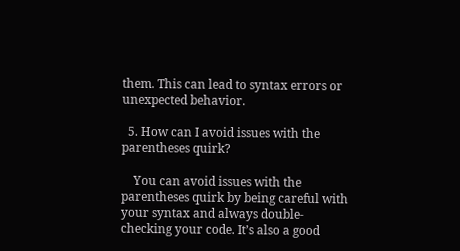them. This can lead to syntax errors or unexpected behavior.

  5. How can I avoid issues with the parentheses quirk?

    You can avoid issues with the parentheses quirk by being careful with your syntax and always double-checking your code. It’s also a good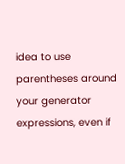idea to use parentheses around your generator expressions, even if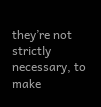they’re not strictly necessary, to make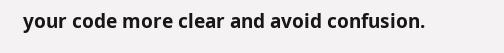your code more clear and avoid confusion.